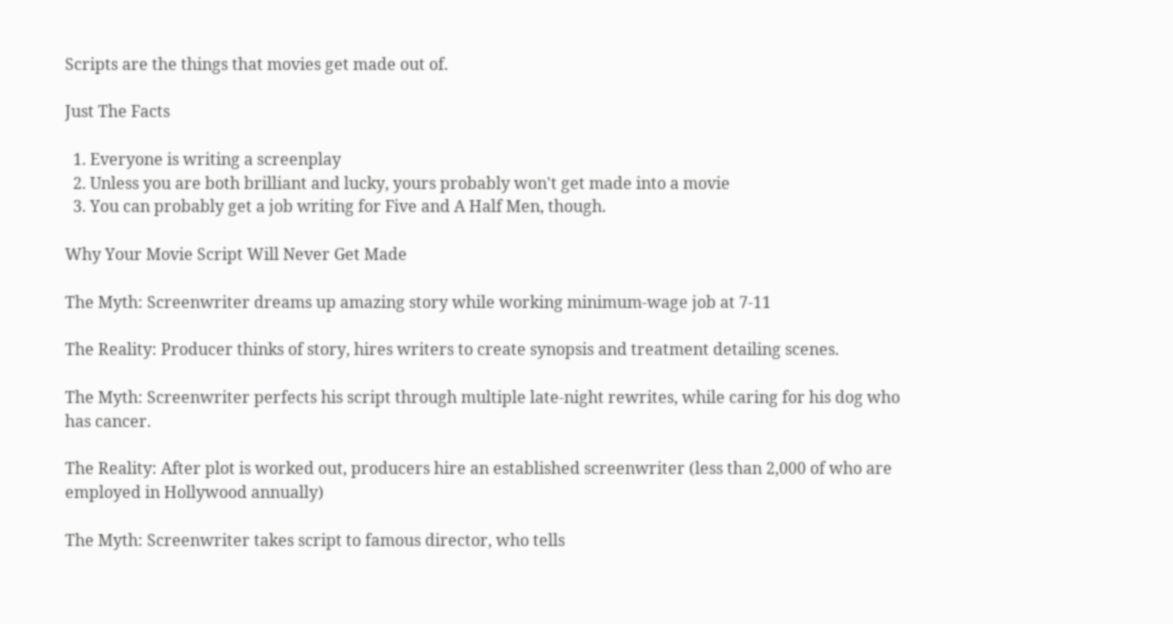Scripts are the things that movies get made out of.

Just The Facts

  1. Everyone is writing a screenplay
  2. Unless you are both brilliant and lucky, yours probably won't get made into a movie
  3. You can probably get a job writing for Five and A Half Men, though.

Why Your Movie Script Will Never Get Made

The Myth: Screenwriter dreams up amazing story while working minimum-wage job at 7-11

The Reality: Producer thinks of story, hires writers to create synopsis and treatment detailing scenes.

The Myth: Screenwriter perfects his script through multiple late-night rewrites, while caring for his dog who has cancer.

The Reality: After plot is worked out, producers hire an established screenwriter (less than 2,000 of who are employed in Hollywood annually)

The Myth: Screenwriter takes script to famous director, who tells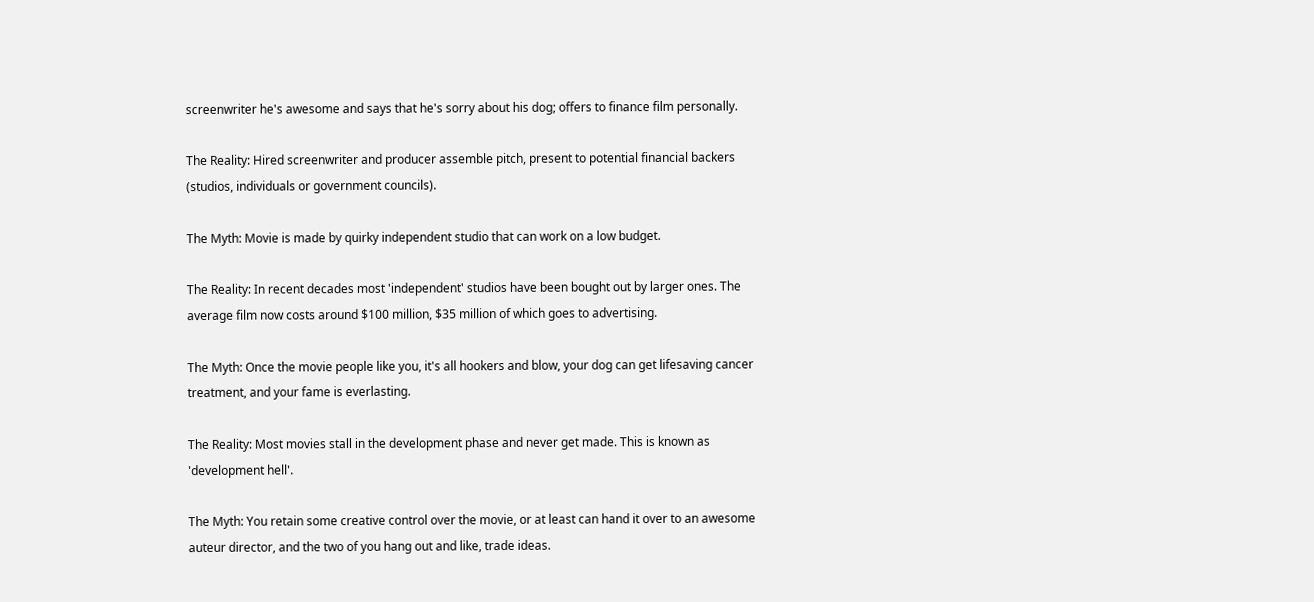screenwriter he's awesome and says that he's sorry about his dog; offers to finance film personally.

The Reality: Hired screenwriter and producer assemble pitch, present to potential financial backers (studios, individuals or government councils).

The Myth: Movie is made by quirky independent studio that can work on a low budget.

The Reality: In recent decades most 'independent' studios have been bought out by larger ones. The average film now costs around $100 million, $35 million of which goes to advertising.

The Myth: Once the movie people like you, it's all hookers and blow, your dog can get lifesaving cancer treatment, and your fame is everlasting.

The Reality: Most movies stall in the development phase and never get made. This is known as 'development hell'.

The Myth: You retain some creative control over the movie, or at least can hand it over to an awesome auteur director, and the two of you hang out and like, trade ideas.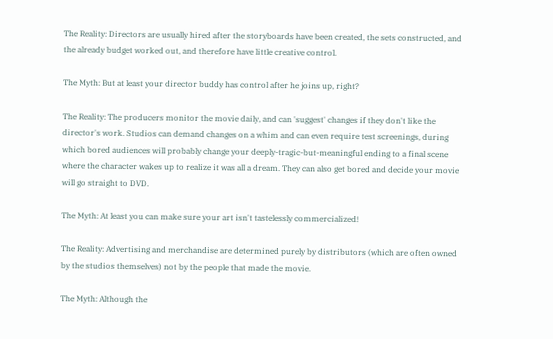The Reality: Directors are usually hired after the storyboards have been created, the sets constructed, and the already budget worked out, and therefore have little creative control.

The Myth: But at least your director buddy has control after he joins up, right?

The Reality: The producers monitor the movie daily, and can 'suggest' changes if they don't like the director's work. Studios can demand changes on a whim and can even require test screenings, during which bored audiences will probably change your deeply-tragic-but-meaningful ending to a final scene where the character wakes up to realize it was all a dream. They can also get bored and decide your movie will go straight to DVD.

The Myth: At least you can make sure your art isn't tastelessly commercialized!

The Reality: Advertising and merchandise are determined purely by distributors (which are often owned by the studios themselves) not by the people that made the movie.

The Myth: Although the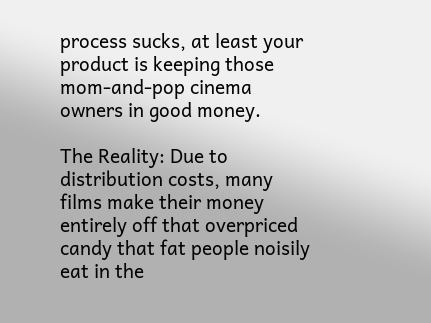process sucks, at least your product is keeping those mom-and-pop cinema owners in good money.

The Reality: Due to distribution costs, many films make their money entirely off that overpriced candy that fat people noisily eat in the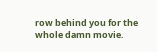row behind you for the whole damn movie.